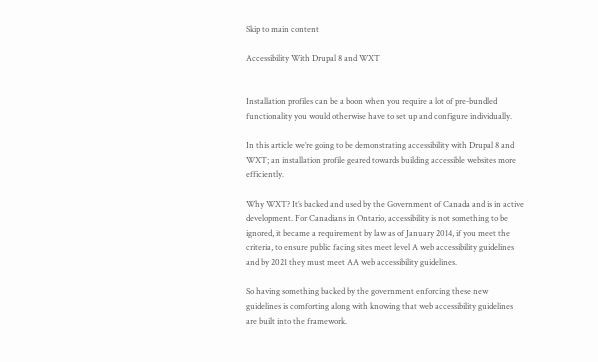Skip to main content

Accessibility With Drupal 8 and WXT


Installation profiles can be a boon when you require a lot of pre-bundled functionality you would otherwise have to set up and configure individually.

In this article we’re going to be demonstrating accessibility with Drupal 8 and WXT; an installation profile geared towards building accessible websites more efficiently.

Why WXT? It’s backed and used by the Government of Canada and is in active development. For Canadians in Ontario, accessibility is not something to be ignored, it became a requirement by law as of January 2014, if you meet the criteria, to ensure public facing sites meet level A web accessibility guidelines and by 2021 they must meet AA web accessibility guidelines.

So having something backed by the government enforcing these new guidelines is comforting along with knowing that web accessibility guidelines are built into the framework.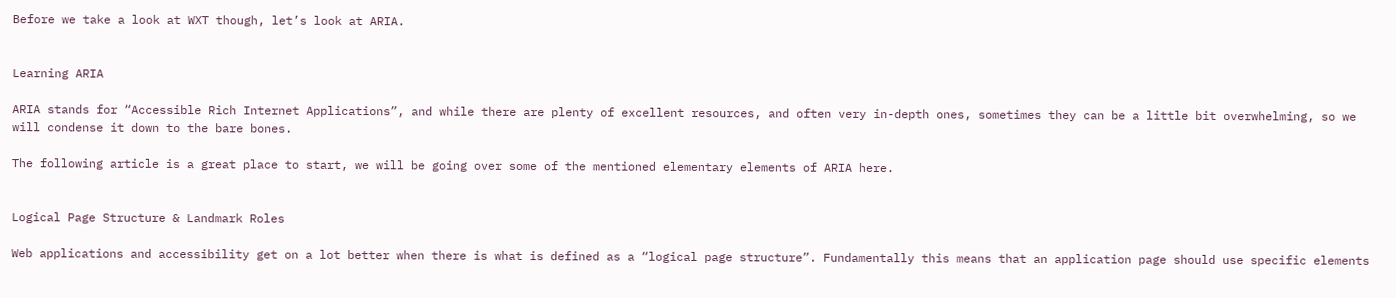Before we take a look at WXT though, let’s look at ARIA.


Learning ARIA

ARIA stands for “Accessible Rich Internet Applications”, and while there are plenty of excellent resources, and often very in-depth ones, sometimes they can be a little bit overwhelming, so we will condense it down to the bare bones.

The following article is a great place to start, we will be going over some of the mentioned elementary elements of ARIA here.


Logical Page Structure & Landmark Roles

Web applications and accessibility get on a lot better when there is what is defined as a “logical page structure”. Fundamentally this means that an application page should use specific elements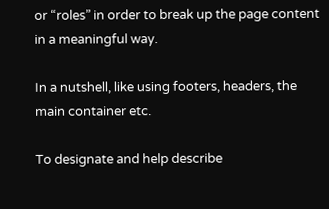or “roles” in order to break up the page content in a meaningful way.

In a nutshell, like using footers, headers, the main container etc.

To designate and help describe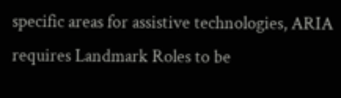specific areas for assistive technologies, ARIA requires Landmark Roles to be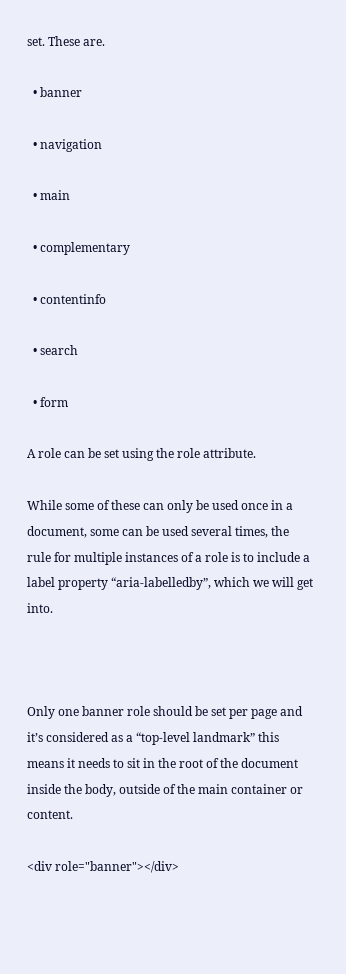set. These are.

  • banner

  • navigation

  • main

  • complementary

  • contentinfo

  • search

  • form

A role can be set using the role attribute.

While some of these can only be used once in a document, some can be used several times, the rule for multiple instances of a role is to include a label property “aria-labelledby”, which we will get into.



Only one banner role should be set per page and it’s considered as a “top-level landmark” this means it needs to sit in the root of the document inside the body, outside of the main container or content.

<div role="banner"></div>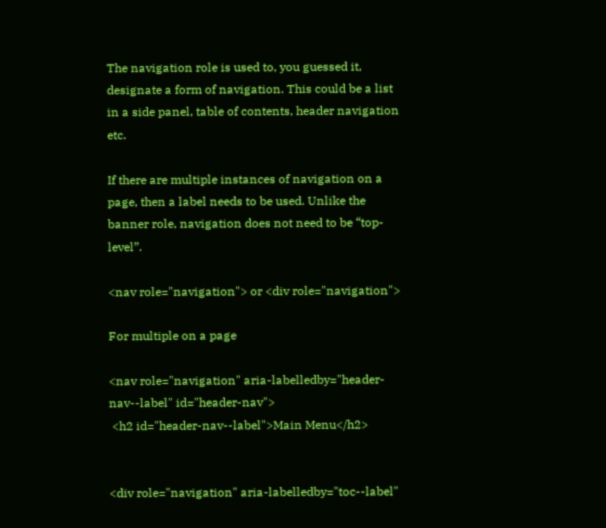The navigation role is used to, you guessed it, designate a form of navigation. This could be a list in a side panel, table of contents, header navigation etc.

If there are multiple instances of navigation on a page, then a label needs to be used. Unlike the banner role, navigation does not need to be “top-level”.

<nav role="navigation"> or <div role="navigation">

For multiple on a page

<nav role="navigation" aria-labelledby="header-nav--label" id="header-nav">
 <h2 id="header-nav--label">Main Menu</h2>


<div role="navigation" aria-labelledby="toc--label"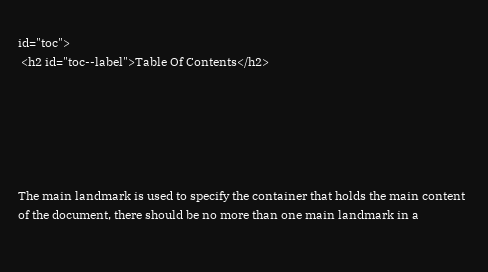id="toc">
 <h2 id="toc--label">Table Of Contents</h2>






The main landmark is used to specify the container that holds the main content of the document, there should be no more than one main landmark in a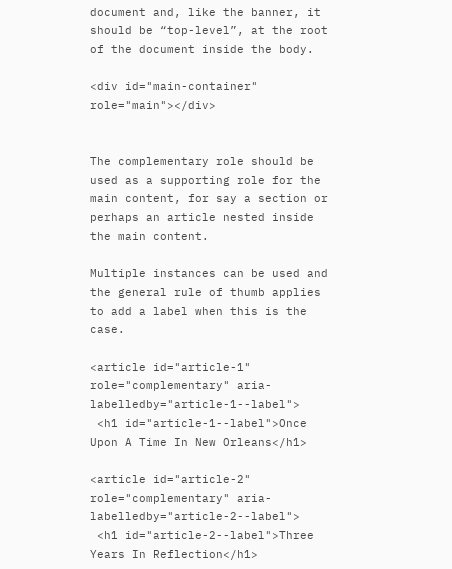document and, like the banner, it should be “top-level”, at the root of the document inside the body.

<div id="main-container" role="main"></div>


The complementary role should be used as a supporting role for the main content, for say a section or perhaps an article nested inside the main content.

Multiple instances can be used and the general rule of thumb applies to add a label when this is the case.

<article id="article-1" role="complementary" aria-labelledby="article-1--label">
 <h1 id="article-1--label">Once Upon A Time In New Orleans</h1>

<article id="article-2" role="complementary" aria-labelledby="article-2--label">
 <h1 id="article-2--label">Three Years In Reflection</h1>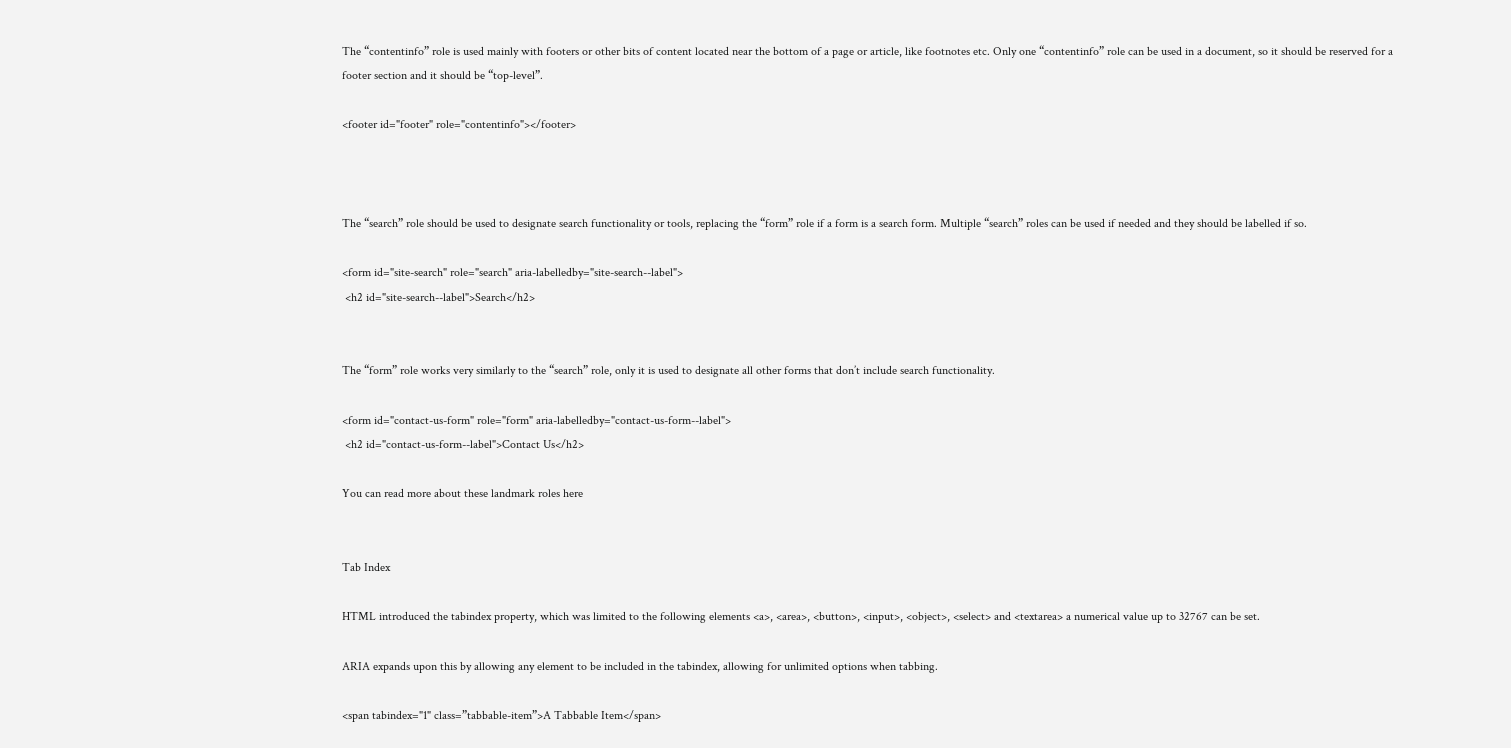The “contentinfo” role is used mainly with footers or other bits of content located near the bottom of a page or article, like footnotes etc. Only one “contentinfo” role can be used in a document, so it should be reserved for a footer section and it should be “top-level”.

<footer id="footer" role="contentinfo"></footer>



The “search” role should be used to designate search functionality or tools, replacing the “form” role if a form is a search form. Multiple “search” roles can be used if needed and they should be labelled if so.

<form id="site-search" role="search" aria-labelledby="site-search--label">
 <h2 id="site-search--label">Search</h2>


The “form” role works very similarly to the “search” role, only it is used to designate all other forms that don’t include search functionality.

<form id="contact-us-form" role="form" aria-labelledby="contact-us-form--label">
 <h2 id="contact-us-form--label">Contact Us</h2>

You can read more about these landmark roles here


Tab Index

HTML introduced the tabindex property, which was limited to the following elements <a>, <area>, <button>, <input>, <object>, <select> and <textarea> a numerical value up to 32767 can be set.

ARIA expands upon this by allowing any element to be included in the tabindex, allowing for unlimited options when tabbing.

<span tabindex="1" class=”tabbable-item”>A Tabbable Item</span>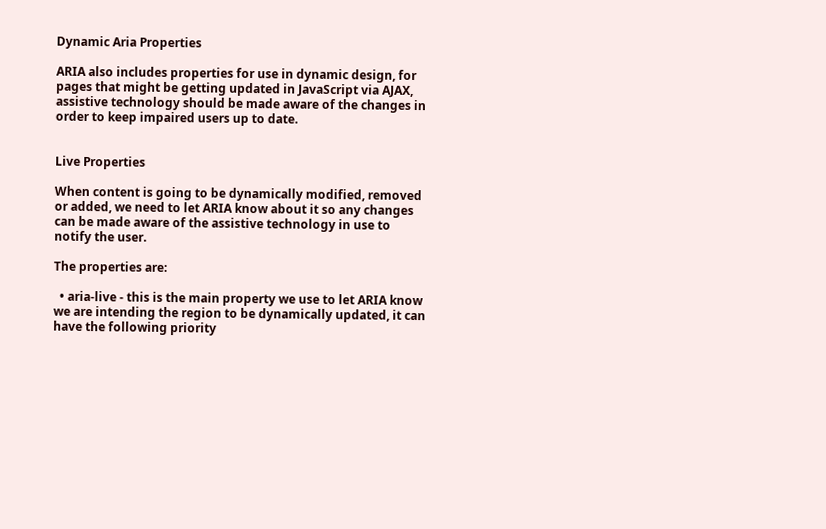Dynamic Aria Properties

ARIA also includes properties for use in dynamic design, for pages that might be getting updated in JavaScript via AJAX, assistive technology should be made aware of the changes in order to keep impaired users up to date.


Live Properties

When content is going to be dynamically modified, removed or added, we need to let ARIA know about it so any changes can be made aware of the assistive technology in use to notify the user.

The properties are:

  • aria-live - this is the main property we use to let ARIA know we are intending the region to be dynamically updated, it can have the following priority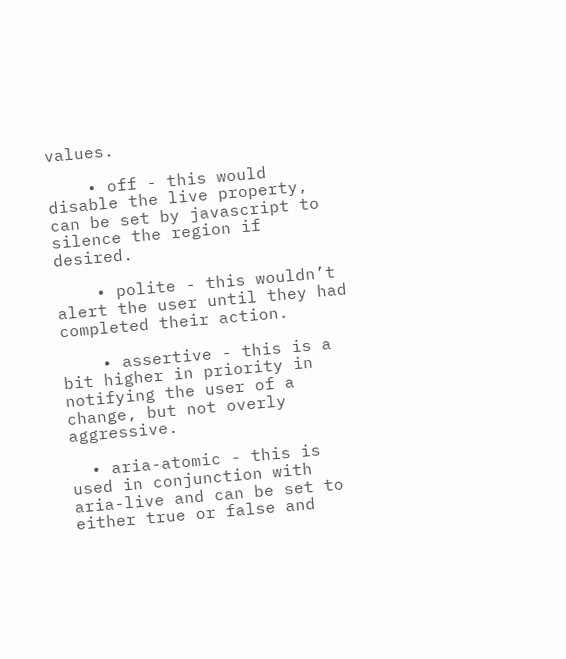values.

    • off - this would disable the live property, can be set by javascript to silence the region if desired.

    • polite - this wouldn’t alert the user until they had completed their action.

    • assertive - this is a bit higher in priority in notifying the user of a change, but not overly aggressive.

  • aria-atomic - this is used in conjunction with aria-live and can be set to either true or false and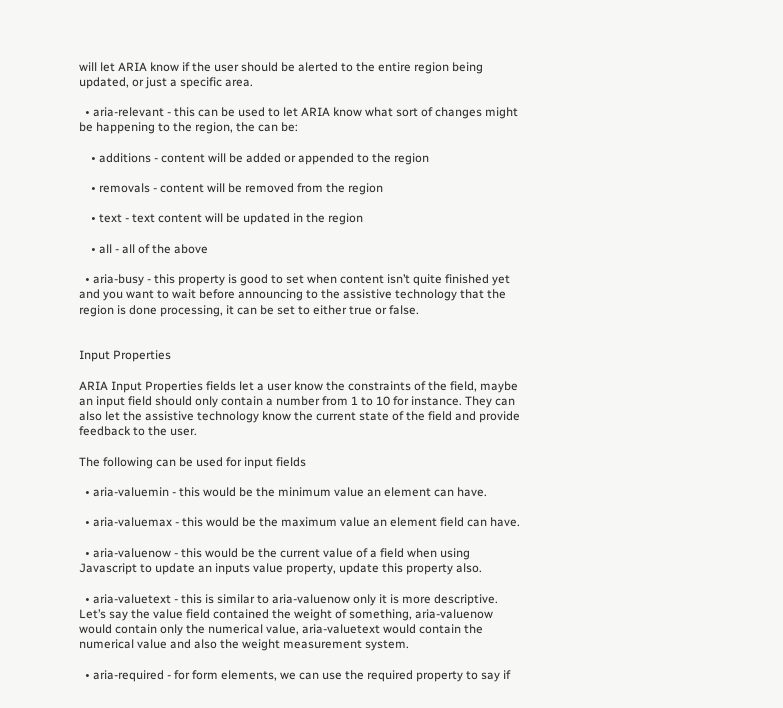will let ARIA know if the user should be alerted to the entire region being updated, or just a specific area.

  • aria-relevant - this can be used to let ARIA know what sort of changes might be happening to the region, the can be:

    • additions - content will be added or appended to the region

    • removals - content will be removed from the region

    • text - text content will be updated in the region

    • all - all of the above

  • aria-busy - this property is good to set when content isn’t quite finished yet and you want to wait before announcing to the assistive technology that the region is done processing, it can be set to either true or false.


Input Properties

ARIA Input Properties fields let a user know the constraints of the field, maybe an input field should only contain a number from 1 to 10 for instance. They can also let the assistive technology know the current state of the field and provide feedback to the user.

The following can be used for input fields

  • aria-valuemin - this would be the minimum value an element can have.

  • aria-valuemax - this would be the maximum value an element field can have.

  • aria-valuenow - this would be the current value of a field when using Javascript to update an inputs value property, update this property also.

  • aria-valuetext - this is similar to aria-valuenow only it is more descriptive. Let’s say the value field contained the weight of something, aria-valuenow would contain only the numerical value, aria-valuetext would contain the numerical value and also the weight measurement system.

  • aria-required - for form elements, we can use the required property to say if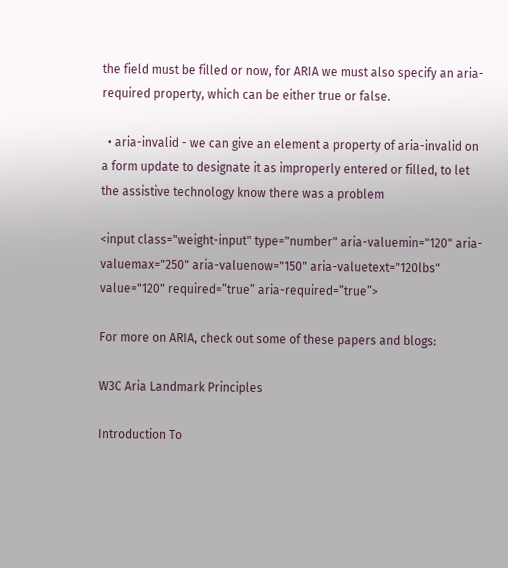the field must be filled or now, for ARIA we must also specify an aria-required property, which can be either true or false.

  • aria-invalid - we can give an element a property of aria-invalid on a form update to designate it as improperly entered or filled, to let the assistive technology know there was a problem

<input class="weight-input" type="number" aria-valuemin="120" aria-valuemax="250" aria-valuenow="150" aria-valuetext="120lbs" value="120" required=”true” aria-required=”true”>

For more on ARIA, check out some of these papers and blogs:

W3C Aria Landmark Principles

Introduction To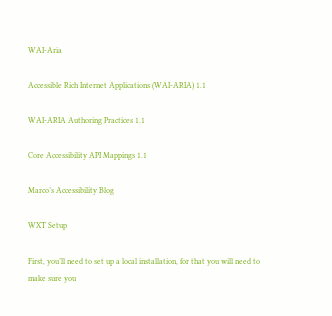WAI-Aria

Accessible Rich Internet Applications (WAI-ARIA) 1.1

WAI-ARIA Authoring Practices 1.1

Core Accessibility API Mappings 1.1

Marco’s Accessibility Blog

WXT Setup

First, you’ll need to set up a local installation, for that you will need to make sure you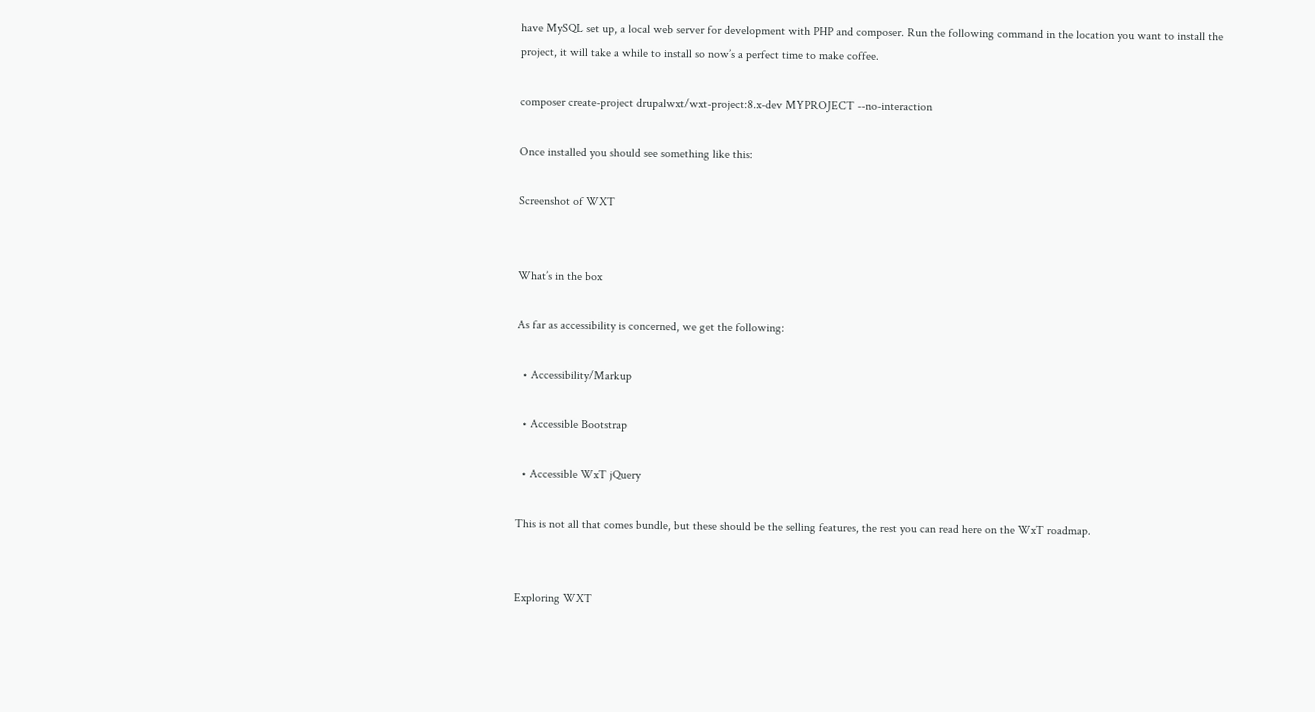have MySQL set up, a local web server for development with PHP and composer. Run the following command in the location you want to install the project, it will take a while to install so now’s a perfect time to make coffee.

composer create-project drupalwxt/wxt-project:8.x-dev MYPROJECT --no-interaction

Once installed you should see something like this:

Screenshot of WXT


What’s in the box

As far as accessibility is concerned, we get the following:

  • Accessibility/Markup

  • Accessible Bootstrap

  • Accessible WxT jQuery

This is not all that comes bundle, but these should be the selling features, the rest you can read here on the WxT roadmap.


Exploring WXT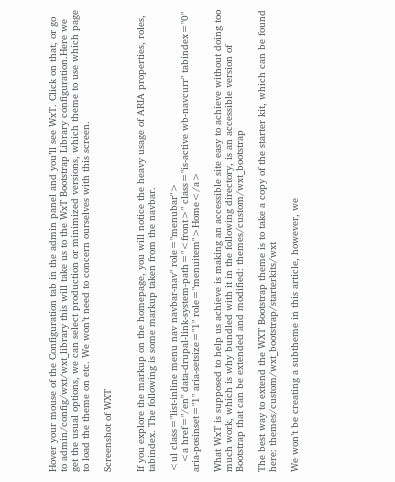Hover your mouse of the Configuration tab in the admin panel and you’ll see WxT. Click on that, or go to admin/config/wxt/wxt_library this will take us to the WxT Bootstrap Library configuration.Here we get the usual options, we can select production or minimized versions, which theme to use which page to load the theme on etc. We won’t need to concern ourselves with this screen.

Screenshot of WXT


If you explore the markup on the homepage, you will notice the heavy usage of ARIA properties, roles, tabindex. The following is some markup taken from the navbar.

<ul class="list-inline menu nav navbar-nav" role="menubar">
   <a href="/en" data-drupal-link-system-path="<front>" class="is-active wb-navcurr" tabindex="0" aria-posinset="1" aria-setsize="1" role="menuitem">Home</a>

What WxT is supposed to help us achieve is making an accessible site easy to achieve without doing too much work, which is why bundled with it in the following directory, is an accessible version of Bootstrap that can be extended and modified: themes/custom/wxt_bootstrap

The best way to extend the WXT Bootstrap theme is to take a copy of the starter kit, which can be found here: themes/custom/wxt_bootstrap/starterkits/wxt

We won’t be creating a subtheme in this article, however, we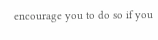encourage you to do so if you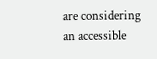are considering an accessible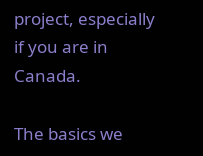project, especially if you are in Canada.

The basics we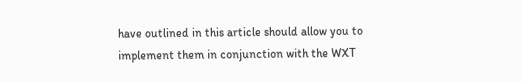have outlined in this article should allow you to implement them in conjunction with the WXT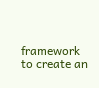framework to create an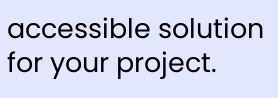accessible solution for your project.